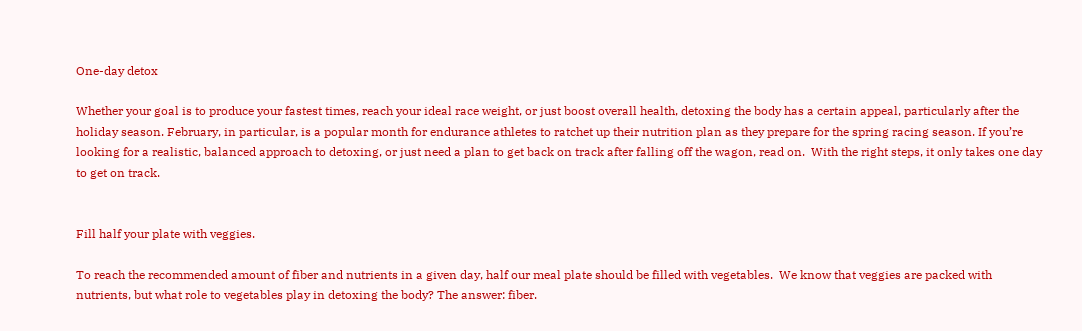One-day detox

Whether your goal is to produce your fastest times, reach your ideal race weight, or just boost overall health, detoxing the body has a certain appeal, particularly after the holiday season. February, in particular, is a popular month for endurance athletes to ratchet up their nutrition plan as they prepare for the spring racing season. If you’re looking for a realistic, balanced approach to detoxing, or just need a plan to get back on track after falling off the wagon, read on.  With the right steps, it only takes one day to get on track.


Fill half your plate with veggies.

To reach the recommended amount of fiber and nutrients in a given day, half our meal plate should be filled with vegetables.  We know that veggies are packed with nutrients, but what role to vegetables play in detoxing the body? The answer: fiber.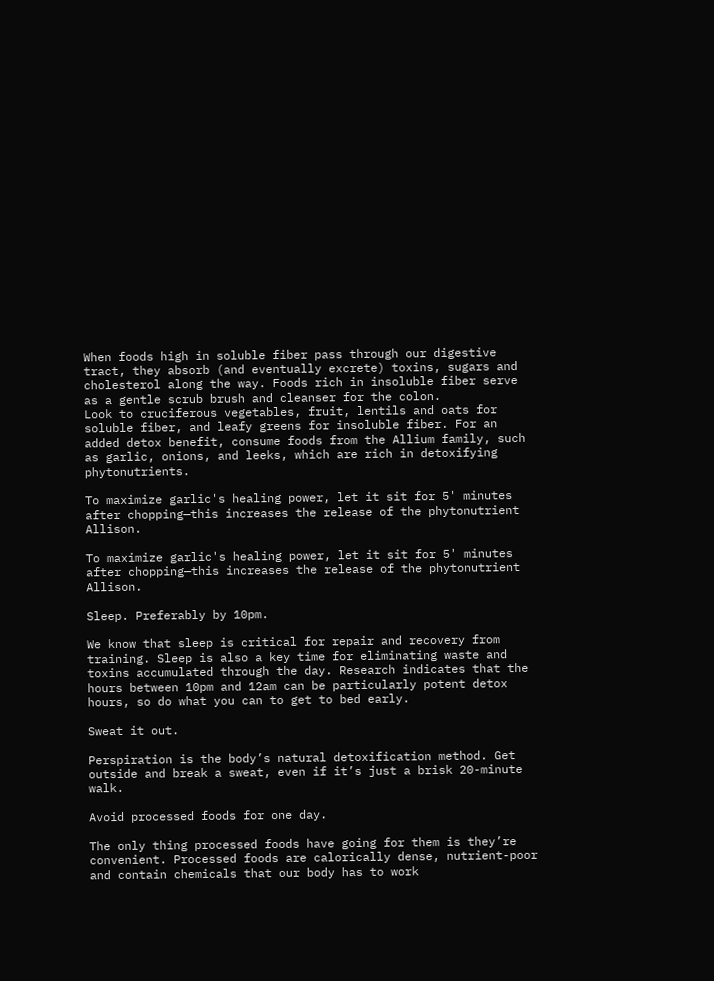When foods high in soluble fiber pass through our digestive tract, they absorb (and eventually excrete) toxins, sugars and cholesterol along the way. Foods rich in insoluble fiber serve as a gentle scrub brush and cleanser for the colon.
Look to cruciferous vegetables, fruit, lentils and oats for soluble fiber, and leafy greens for insoluble fiber. For an added detox benefit, consume foods from the Allium family, such as garlic, onions, and leeks, which are rich in detoxifying phytonutrients.

To maximize garlic's healing power, let it sit for 5' minutes after chopping—this increases the release of the phytonutrient Allison.

To maximize garlic's healing power, let it sit for 5' minutes after chopping—this increases the release of the phytonutrient Allison.

Sleep. Preferably by 10pm.

We know that sleep is critical for repair and recovery from training. Sleep is also a key time for eliminating waste and toxins accumulated through the day. Research indicates that the hours between 10pm and 12am can be particularly potent detox hours, so do what you can to get to bed early.

Sweat it out.

Perspiration is the body’s natural detoxification method. Get outside and break a sweat, even if it’s just a brisk 20-minute walk.

Avoid processed foods for one day.

The only thing processed foods have going for them is they’re convenient. Processed foods are calorically dense, nutrient-poor and contain chemicals that our body has to work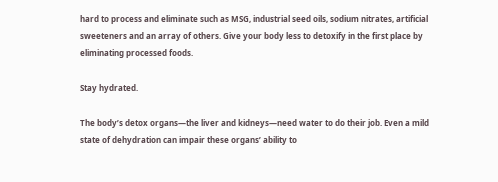hard to process and eliminate such as MSG, industrial seed oils, sodium nitrates, artificial sweeteners and an array of others. Give your body less to detoxify in the first place by eliminating processed foods.

Stay hydrated.

The body’s detox organs—the liver and kidneys—need water to do their job. Even a mild state of dehydration can impair these organs’ ability to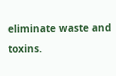eliminate waste and toxins.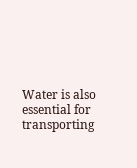Water is also essential for transporting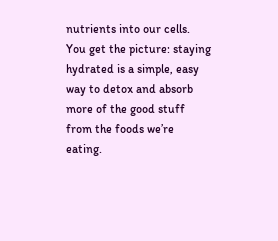nutrients into our cells.  You get the picture: staying hydrated is a simple, easy way to detox and absorb more of the good stuff from the foods we’re eating.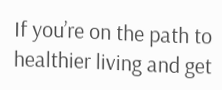If you’re on the path to healthier living and get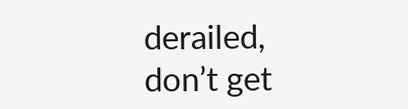derailed, don’t get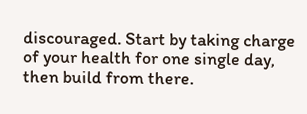discouraged. Start by taking charge of your health for one single day, then build from there.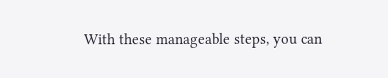With these manageable steps, you can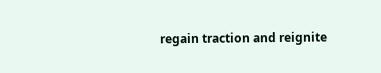regain traction and reignite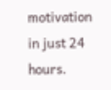motivation in just 24 hours.